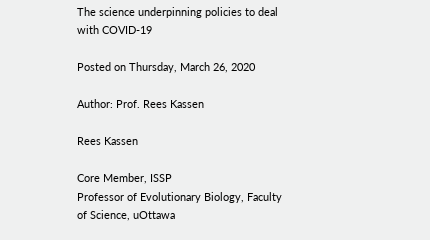The science underpinning policies to deal with COVID-19

Posted on Thursday, March 26, 2020

Author: Prof. Rees Kassen

Rees Kassen

Core Member, ISSP
Professor of Evolutionary Biology, Faculty of Science, uOttawa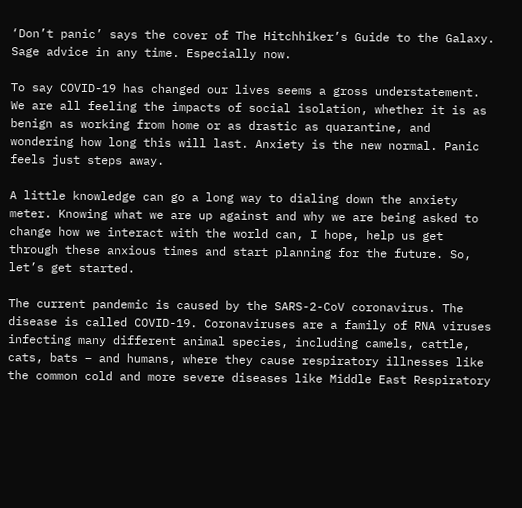‘Don’t panic’ says the cover of The Hitchhiker’s Guide to the Galaxy. Sage advice in any time. Especially now.

To say COVID-19 has changed our lives seems a gross understatement. We are all feeling the impacts of social isolation, whether it is as benign as working from home or as drastic as quarantine, and wondering how long this will last. Anxiety is the new normal. Panic feels just steps away.

A little knowledge can go a long way to dialing down the anxiety meter. Knowing what we are up against and why we are being asked to change how we interact with the world can, I hope, help us get through these anxious times and start planning for the future. So, let’s get started.

The current pandemic is caused by the SARS-2-CoV coronavirus. The disease is called COVID-19. Coronaviruses are a family of RNA viruses infecting many different animal species, including camels, cattle, cats, bats – and humans, where they cause respiratory illnesses like the common cold and more severe diseases like Middle East Respiratory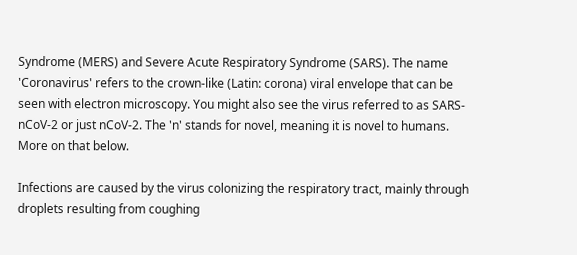Syndrome (MERS) and Severe Acute Respiratory Syndrome (SARS). The name 'Coronavirus' refers to the crown-like (Latin: corona) viral envelope that can be seen with electron microscopy. You might also see the virus referred to as SARS-nCoV-2 or just nCoV-2. The 'n' stands for novel, meaning it is novel to humans. More on that below.

Infections are caused by the virus colonizing the respiratory tract, mainly through droplets resulting from coughing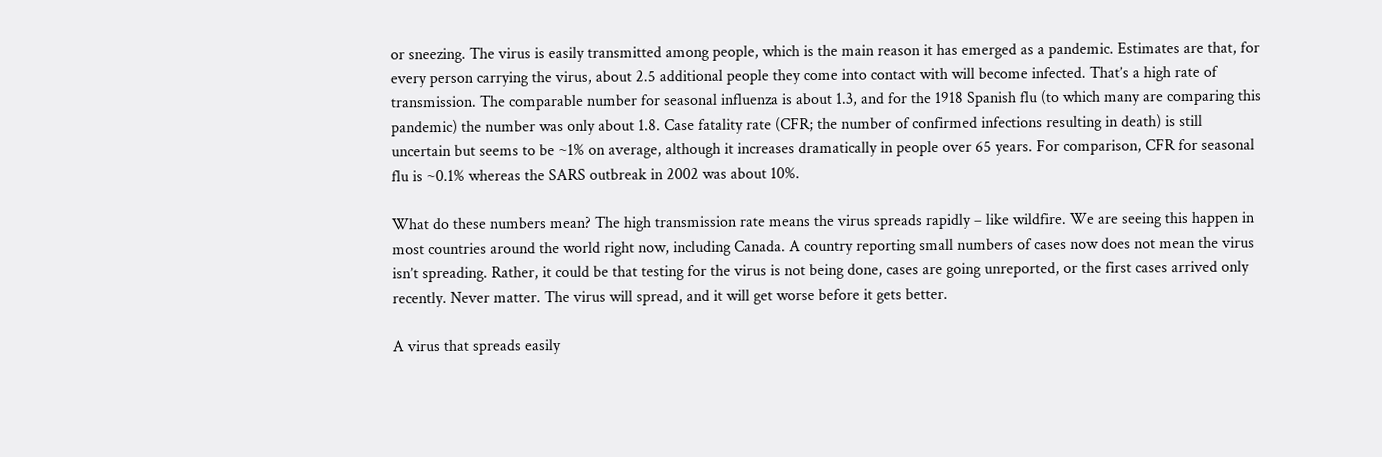or sneezing. The virus is easily transmitted among people, which is the main reason it has emerged as a pandemic. Estimates are that, for every person carrying the virus, about 2.5 additional people they come into contact with will become infected. That’s a high rate of transmission. The comparable number for seasonal influenza is about 1.3, and for the 1918 Spanish flu (to which many are comparing this pandemic) the number was only about 1.8. Case fatality rate (CFR; the number of confirmed infections resulting in death) is still uncertain but seems to be ~1% on average, although it increases dramatically in people over 65 years. For comparison, CFR for seasonal flu is ~0.1% whereas the SARS outbreak in 2002 was about 10%.

What do these numbers mean? The high transmission rate means the virus spreads rapidly – like wildfire. We are seeing this happen in most countries around the world right now, including Canada. A country reporting small numbers of cases now does not mean the virus isn’t spreading. Rather, it could be that testing for the virus is not being done, cases are going unreported, or the first cases arrived only recently. Never matter. The virus will spread, and it will get worse before it gets better.

A virus that spreads easily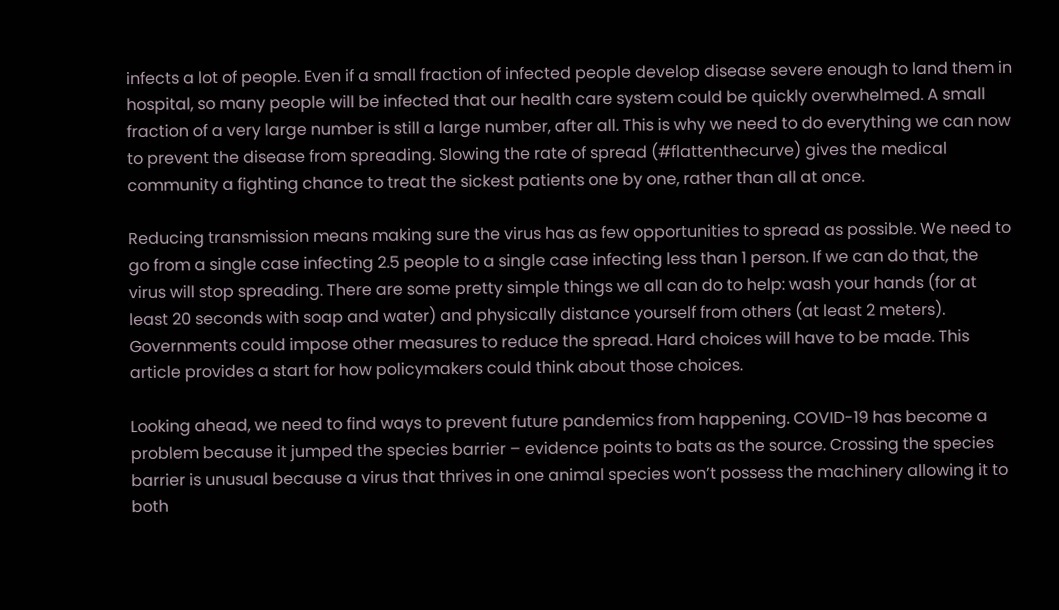infects a lot of people. Even if a small fraction of infected people develop disease severe enough to land them in hospital, so many people will be infected that our health care system could be quickly overwhelmed. A small fraction of a very large number is still a large number, after all. This is why we need to do everything we can now to prevent the disease from spreading. Slowing the rate of spread (#flattenthecurve) gives the medical community a fighting chance to treat the sickest patients one by one, rather than all at once.

Reducing transmission means making sure the virus has as few opportunities to spread as possible. We need to go from a single case infecting 2.5 people to a single case infecting less than 1 person. If we can do that, the virus will stop spreading. There are some pretty simple things we all can do to help: wash your hands (for at least 20 seconds with soap and water) and physically distance yourself from others (at least 2 meters). Governments could impose other measures to reduce the spread. Hard choices will have to be made. This article provides a start for how policymakers could think about those choices.

Looking ahead, we need to find ways to prevent future pandemics from happening. COVID-19 has become a problem because it jumped the species barrier – evidence points to bats as the source. Crossing the species barrier is unusual because a virus that thrives in one animal species won’t possess the machinery allowing it to both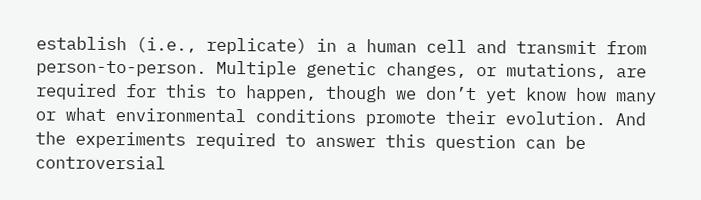establish (i.e., replicate) in a human cell and transmit from person-to-person. Multiple genetic changes, or mutations, are required for this to happen, though we don’t yet know how many or what environmental conditions promote their evolution. And the experiments required to answer this question can be controversial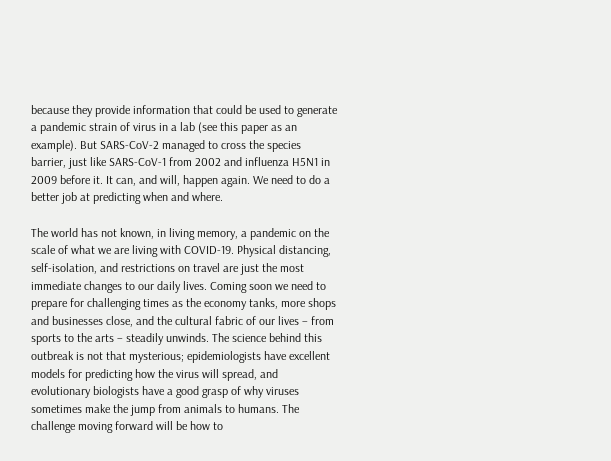because they provide information that could be used to generate a pandemic strain of virus in a lab (see this paper as an example). But SARS-CoV-2 managed to cross the species barrier, just like SARS-CoV-1 from 2002 and influenza H5N1 in 2009 before it. It can, and will, happen again. We need to do a better job at predicting when and where.

The world has not known, in living memory, a pandemic on the scale of what we are living with COVID-19. Physical distancing, self-isolation, and restrictions on travel are just the most immediate changes to our daily lives. Coming soon we need to prepare for challenging times as the economy tanks, more shops and businesses close, and the cultural fabric of our lives – from sports to the arts – steadily unwinds. The science behind this outbreak is not that mysterious; epidemiologists have excellent models for predicting how the virus will spread, and evolutionary biologists have a good grasp of why viruses sometimes make the jump from animals to humans. The challenge moving forward will be how to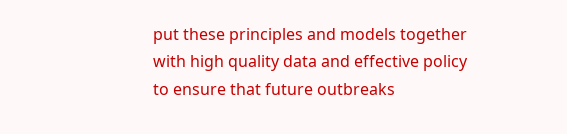put these principles and models together with high quality data and effective policy to ensure that future outbreaks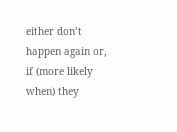either don’t happen again or, if (more likely when) they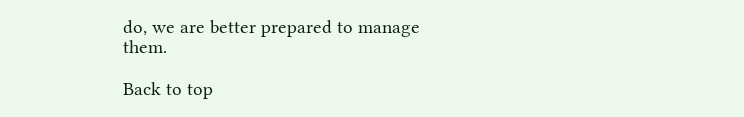do, we are better prepared to manage them.

Back to top